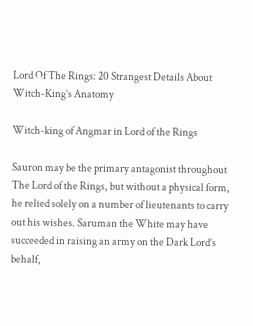Lord Of The Rings: 20 Strangest Details About Witch-King’s Anatomy

Witch-king of Angmar in Lord of the Rings

Sauron may be the primary antagonist throughout The Lord of the Rings, but without a physical form, he relied solely on a number of lieutenants to carry out his wishes. Saruman the White may have succeeded in raising an army on the Dark Lord’s behalf,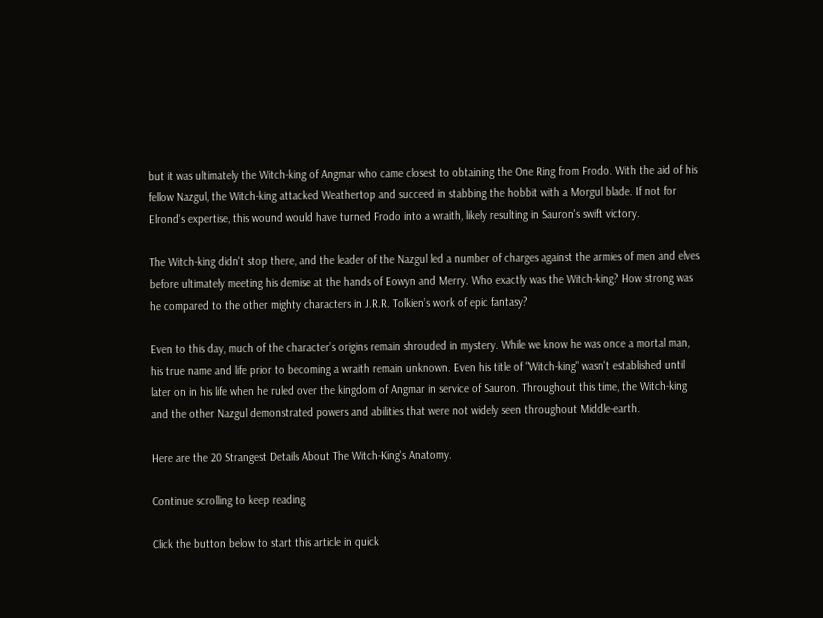but it was ultimately the Witch-king of Angmar who came closest to obtaining the One Ring from Frodo. With the aid of his fellow Nazgul, the Witch-king attacked Weathertop and succeed in stabbing the hobbit with a Morgul blade. If not for Elrond's expertise, this wound would have turned Frodo into a wraith, likely resulting in Sauron's swift victory.

The Witch-king didn't stop there, and the leader of the Nazgul led a number of charges against the armies of men and elves before ultimately meeting his demise at the hands of Eowyn and Merry. Who exactly was the Witch-king? How strong was he compared to the other mighty characters in J.R.R. Tolkien’s work of epic fantasy?

Even to this day, much of the character’s origins remain shrouded in mystery. While we know he was once a mortal man, his true name and life prior to becoming a wraith remain unknown. Even his title of "Witch-king" wasn't established until later on in his life when he ruled over the kingdom of Angmar in service of Sauron. Throughout this time, the Witch-king and the other Nazgul demonstrated powers and abilities that were not widely seen throughout Middle-earth.

Here are the 20 Strangest Details About The Witch-King's Anatomy.

Continue scrolling to keep reading

Click the button below to start this article in quick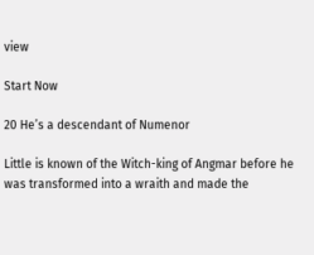view

Start Now

20 He’s a descendant of Numenor

Little is known of the Witch-king of Angmar before he was transformed into a wraith and made the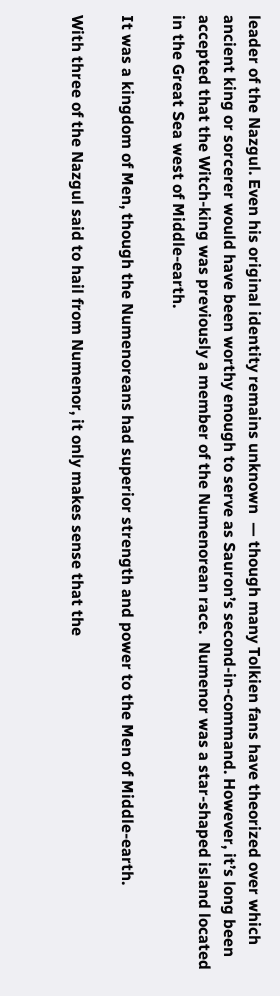leader of the Nazgul. Even his original identity remains unknown  — though many Tolkien fans have theorized over which ancient king or sorcerer would have been worthy enough to serve as Sauron’s second-in-command. However, it’s long been accepted that the Witch-king was previously a member of the Numenorean race.  Numenor was a star-shaped island located in the Great Sea west of Middle-earth.

It was a kingdom of Men, though the Numenoreans had superior strength and power to the Men of Middle-earth.

With three of the Nazgul said to hail from Numenor, it only makes sense that the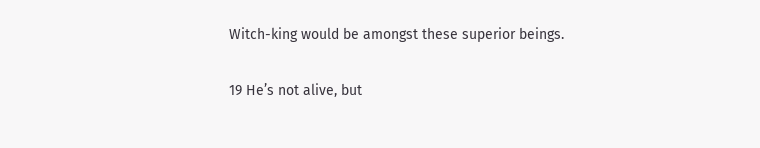Witch-king would be amongst these superior beings.

19 He’s not alive, but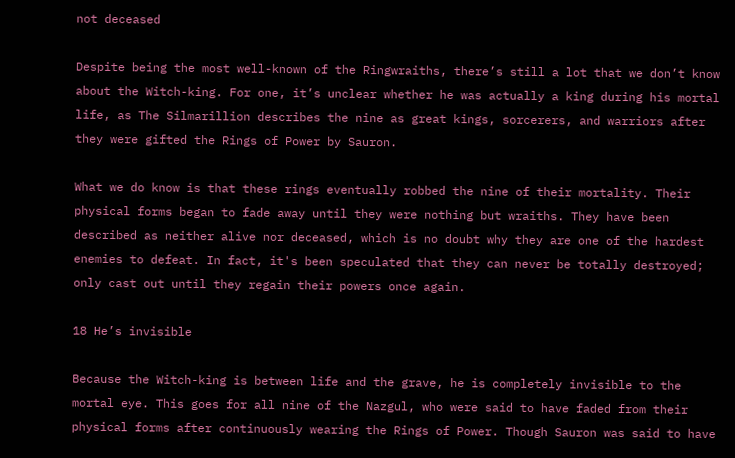not deceased

Despite being the most well-known of the Ringwraiths, there’s still a lot that we don’t know about the Witch-king. For one, it’s unclear whether he was actually a king during his mortal life, as The Silmarillion describes the nine as great kings, sorcerers, and warriors after they were gifted the Rings of Power by Sauron.

What we do know is that these rings eventually robbed the nine of their mortality. Their physical forms began to fade away until they were nothing but wraiths. They have been described as neither alive nor deceased, which is no doubt why they are one of the hardest enemies to defeat. In fact, it's been speculated that they can never be totally destroyed; only cast out until they regain their powers once again.

18 He’s invisible

Because the Witch-king is between life and the grave, he is completely invisible to the mortal eye. This goes for all nine of the Nazgul, who were said to have faded from their physical forms after continuously wearing the Rings of Power. Though Sauron was said to have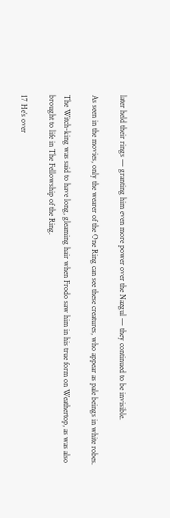later held their rings — granting him even more power over the Nazgul — they continued to be invisible.

As seen in the movies, only the wearer of the One Ring can see these creatures, who appear as pale beings in white robes.

The Witch-king was said to have long, gleaming hair when Frodo saw him in his true form on Weathertop, as was also brought to life in The Fellowship of the Ring.

17 He’s over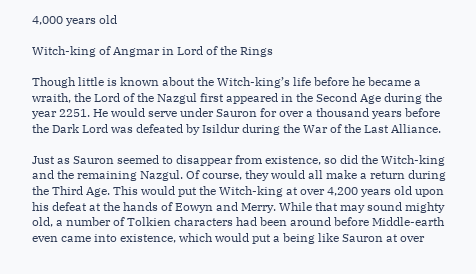4,000 years old

Witch-king of Angmar in Lord of the Rings

Though little is known about the Witch-king’s life before he became a wraith, the Lord of the Nazgul first appeared in the Second Age during the year 2251. He would serve under Sauron for over a thousand years before the Dark Lord was defeated by Isildur during the War of the Last Alliance.

Just as Sauron seemed to disappear from existence, so did the Witch-king and the remaining Nazgul. Of course, they would all make a return during the Third Age. This would put the Witch-king at over 4,200 years old upon his defeat at the hands of Eowyn and Merry. While that may sound mighty old, a number of Tolkien characters had been around before Middle-earth even came into existence, which would put a being like Sauron at over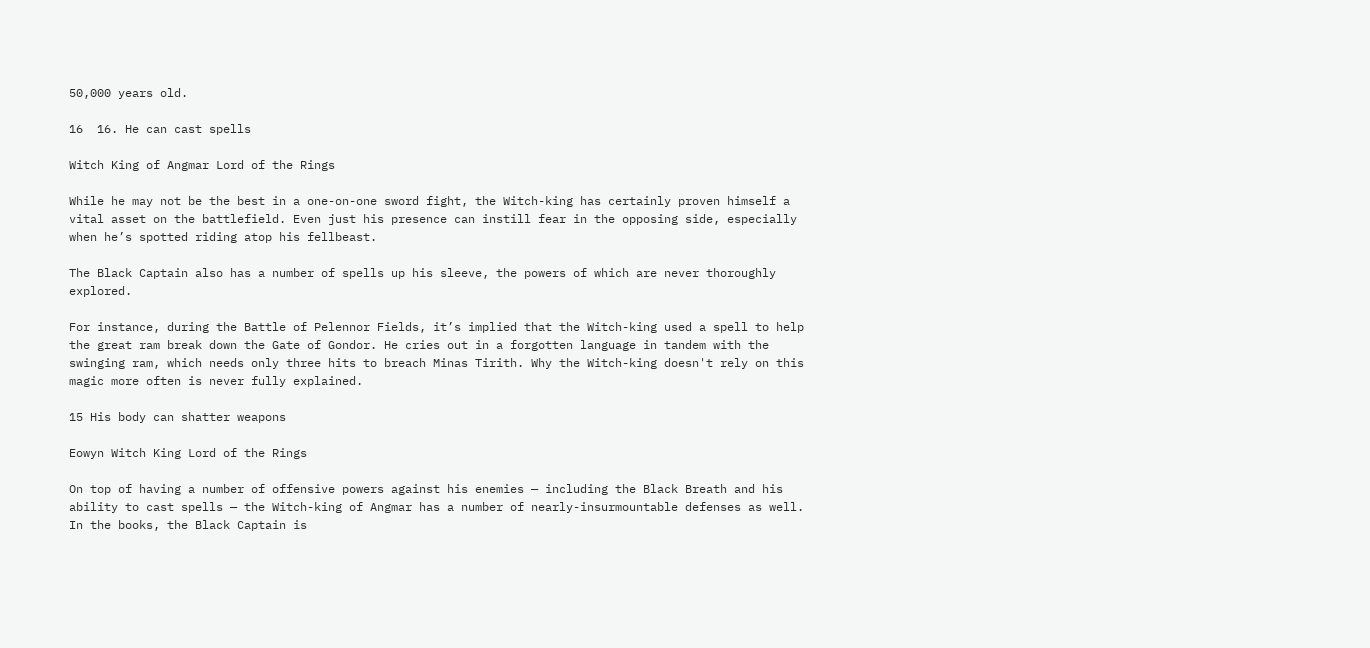50,000 years old.

16  16. He can cast spells

Witch King of Angmar Lord of the Rings

While he may not be the best in a one-on-one sword fight, the Witch-king has certainly proven himself a vital asset on the battlefield. Even just his presence can instill fear in the opposing side, especially when he’s spotted riding atop his fellbeast.

The Black Captain also has a number of spells up his sleeve, the powers of which are never thoroughly explored.

For instance, during the Battle of Pelennor Fields, it’s implied that the Witch-king used a spell to help the great ram break down the Gate of Gondor. He cries out in a forgotten language in tandem with the swinging ram, which needs only three hits to breach Minas Tirith. Why the Witch-king doesn't rely on this magic more often is never fully explained.

15 His body can shatter weapons

Eowyn Witch King Lord of the Rings

On top of having a number of offensive powers against his enemies — including the Black Breath and his ability to cast spells — the Witch-king of Angmar has a number of nearly-insurmountable defenses as well. In the books, the Black Captain is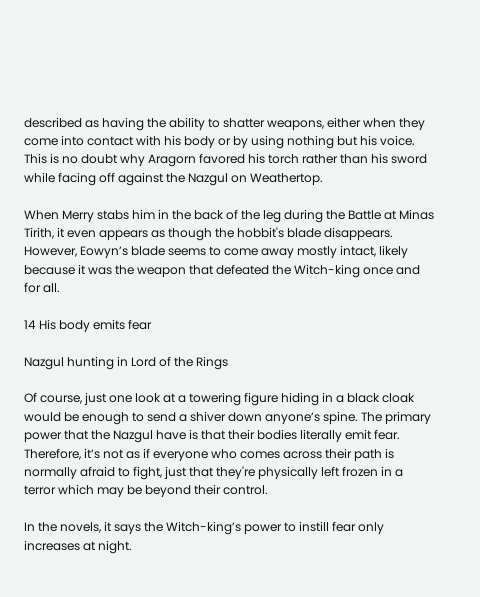described as having the ability to shatter weapons, either when they come into contact with his body or by using nothing but his voice. This is no doubt why Aragorn favored his torch rather than his sword while facing off against the Nazgul on Weathertop.

When Merry stabs him in the back of the leg during the Battle at Minas Tirith, it even appears as though the hobbit's blade disappears. However, Eowyn’s blade seems to come away mostly intact, likely because it was the weapon that defeated the Witch-king once and for all.

14 His body emits fear

Nazgul hunting in Lord of the Rings

Of course, just one look at a towering figure hiding in a black cloak would be enough to send a shiver down anyone’s spine. The primary power that the Nazgul have is that their bodies literally emit fear. Therefore, it’s not as if everyone who comes across their path is normally afraid to fight, just that they're physically left frozen in a terror which may be beyond their control.

In the novels, it says the Witch-king’s power to instill fear only increases at night.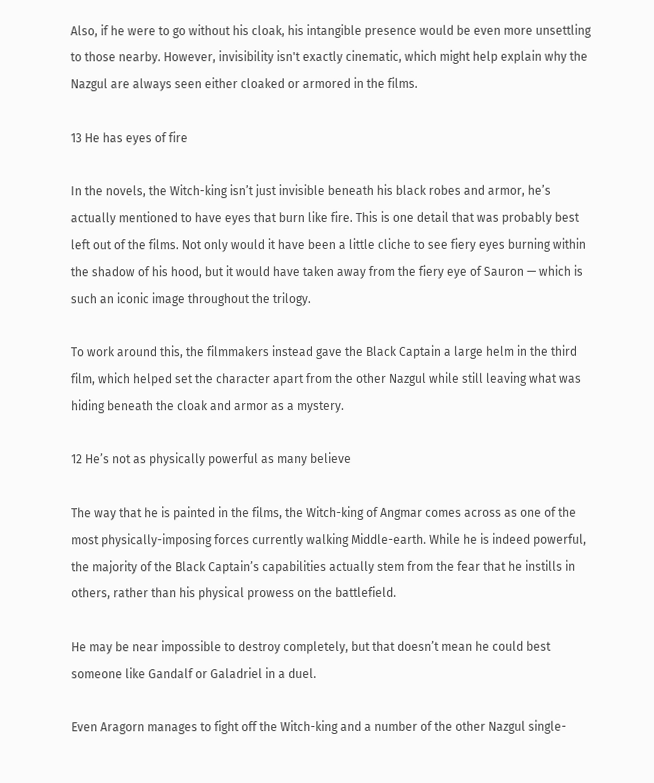Also, if he were to go without his cloak, his intangible presence would be even more unsettling to those nearby. However, invisibility isn't exactly cinematic, which might help explain why the Nazgul are always seen either cloaked or armored in the films.

13 He has eyes of fire

In the novels, the Witch-king isn’t just invisible beneath his black robes and armor, he’s actually mentioned to have eyes that burn like fire. This is one detail that was probably best left out of the films. Not only would it have been a little cliche to see fiery eyes burning within the shadow of his hood, but it would have taken away from the fiery eye of Sauron — which is such an iconic image throughout the trilogy.

To work around this, the filmmakers instead gave the Black Captain a large helm in the third film, which helped set the character apart from the other Nazgul while still leaving what was hiding beneath the cloak and armor as a mystery.

12 He’s not as physically powerful as many believe

The way that he is painted in the films, the Witch-king of Angmar comes across as one of the most physically-imposing forces currently walking Middle-earth. While he is indeed powerful, the majority of the Black Captain’s capabilities actually stem from the fear that he instills in others, rather than his physical prowess on the battlefield.

He may be near impossible to destroy completely, but that doesn’t mean he could best someone like Gandalf or Galadriel in a duel.

Even Aragorn manages to fight off the Witch-king and a number of the other Nazgul single-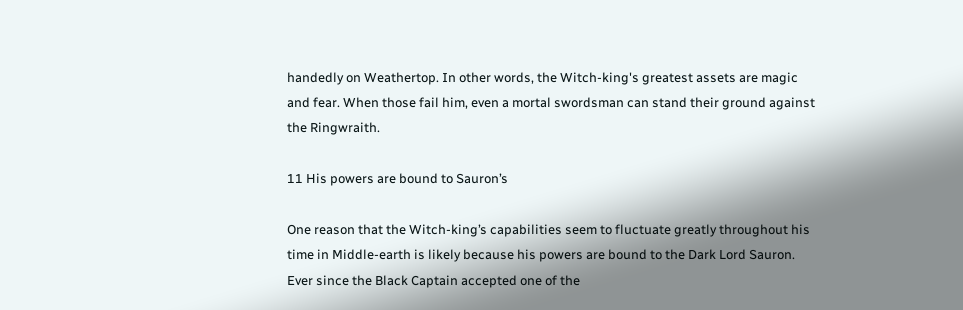handedly on Weathertop. In other words, the Witch-king's greatest assets are magic and fear. When those fail him, even a mortal swordsman can stand their ground against the Ringwraith.

11 His powers are bound to Sauron’s

One reason that the Witch-king’s capabilities seem to fluctuate greatly throughout his time in Middle-earth is likely because his powers are bound to the Dark Lord Sauron. Ever since the Black Captain accepted one of the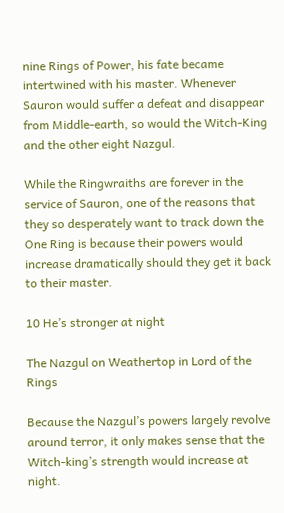nine Rings of Power, his fate became intertwined with his master. Whenever Sauron would suffer a defeat and disappear from Middle-earth, so would the Witch-King and the other eight Nazgul.

While the Ringwraiths are forever in the service of Sauron, one of the reasons that they so desperately want to track down the One Ring is because their powers would increase dramatically should they get it back to their master.

10 He’s stronger at night

The Nazgul on Weathertop in Lord of the Rings

Because the Nazgul’s powers largely revolve around terror, it only makes sense that the Witch-king’s strength would increase at night.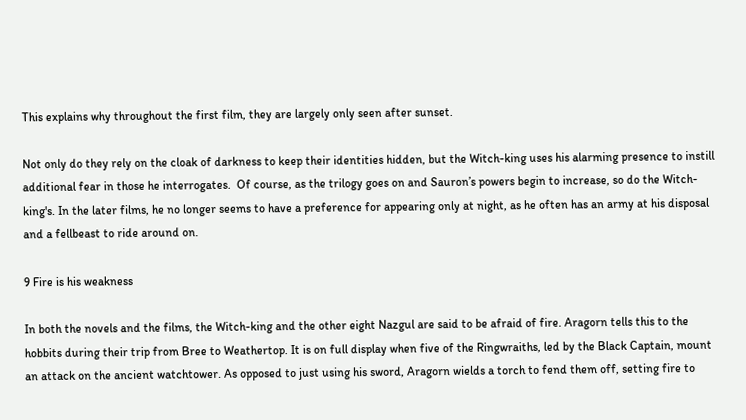This explains why throughout the first film, they are largely only seen after sunset.

Not only do they rely on the cloak of darkness to keep their identities hidden, but the Witch-king uses his alarming presence to instill additional fear in those he interrogates.  Of course, as the trilogy goes on and Sauron’s powers begin to increase, so do the Witch-king's. In the later films, he no longer seems to have a preference for appearing only at night, as he often has an army at his disposal and a fellbeast to ride around on.

9 Fire is his weakness

In both the novels and the films, the Witch-king and the other eight Nazgul are said to be afraid of fire. Aragorn tells this to the hobbits during their trip from Bree to Weathertop. It is on full display when five of the Ringwraiths, led by the Black Captain, mount an attack on the ancient watchtower. As opposed to just using his sword, Aragorn wields a torch to fend them off, setting fire to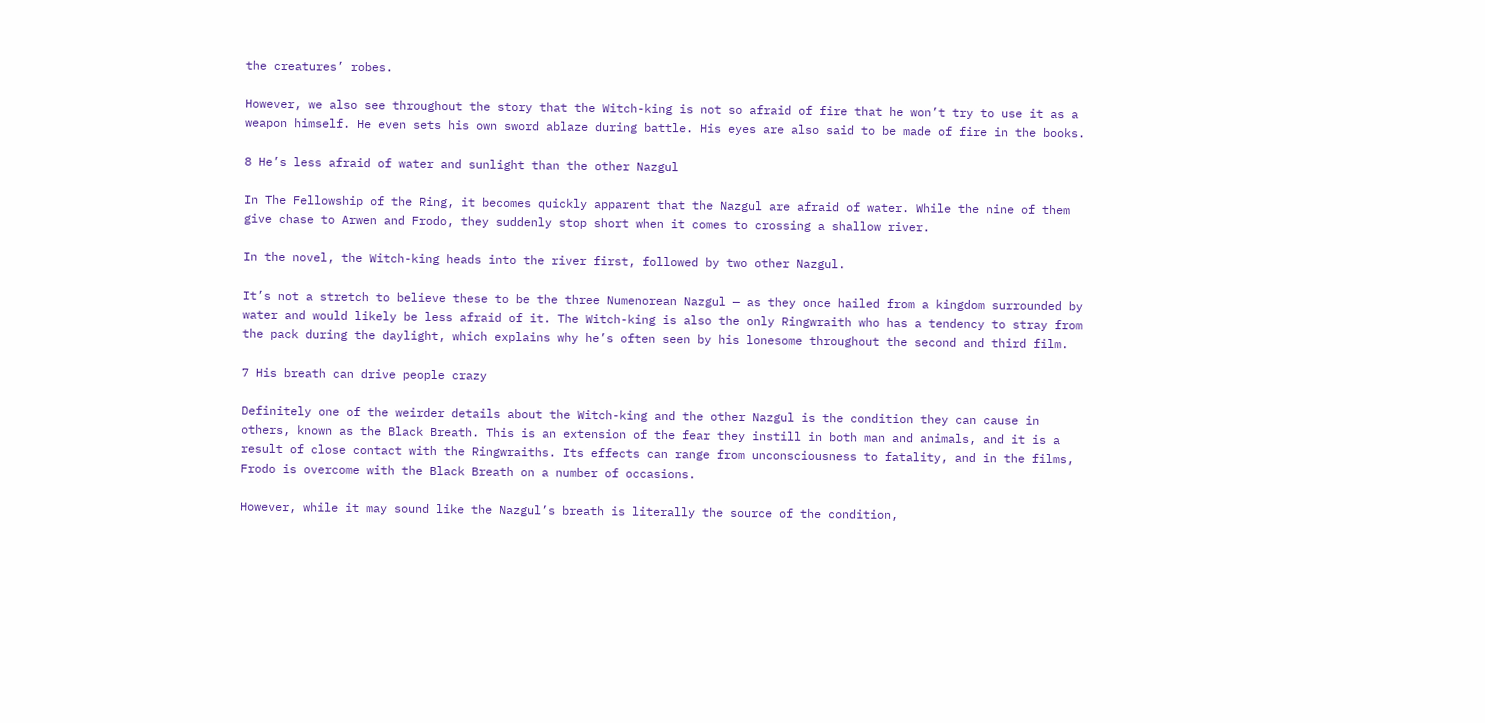the creatures’ robes.

However, we also see throughout the story that the Witch-king is not so afraid of fire that he won’t try to use it as a weapon himself. He even sets his own sword ablaze during battle. His eyes are also said to be made of fire in the books.

8 He’s less afraid of water and sunlight than the other Nazgul

In The Fellowship of the Ring, it becomes quickly apparent that the Nazgul are afraid of water. While the nine of them give chase to Arwen and Frodo, they suddenly stop short when it comes to crossing a shallow river.

In the novel, the Witch-king heads into the river first, followed by two other Nazgul.

It’s not a stretch to believe these to be the three Numenorean Nazgul — as they once hailed from a kingdom surrounded by water and would likely be less afraid of it. The Witch-king is also the only Ringwraith who has a tendency to stray from the pack during the daylight, which explains why he’s often seen by his lonesome throughout the second and third film.

7 His breath can drive people crazy

Definitely one of the weirder details about the Witch-king and the other Nazgul is the condition they can cause in others, known as the Black Breath. This is an extension of the fear they instill in both man and animals, and it is a result of close contact with the Ringwraiths. Its effects can range from unconsciousness to fatality, and in the films, Frodo is overcome with the Black Breath on a number of occasions.

However, while it may sound like the Nazgul’s breath is literally the source of the condition,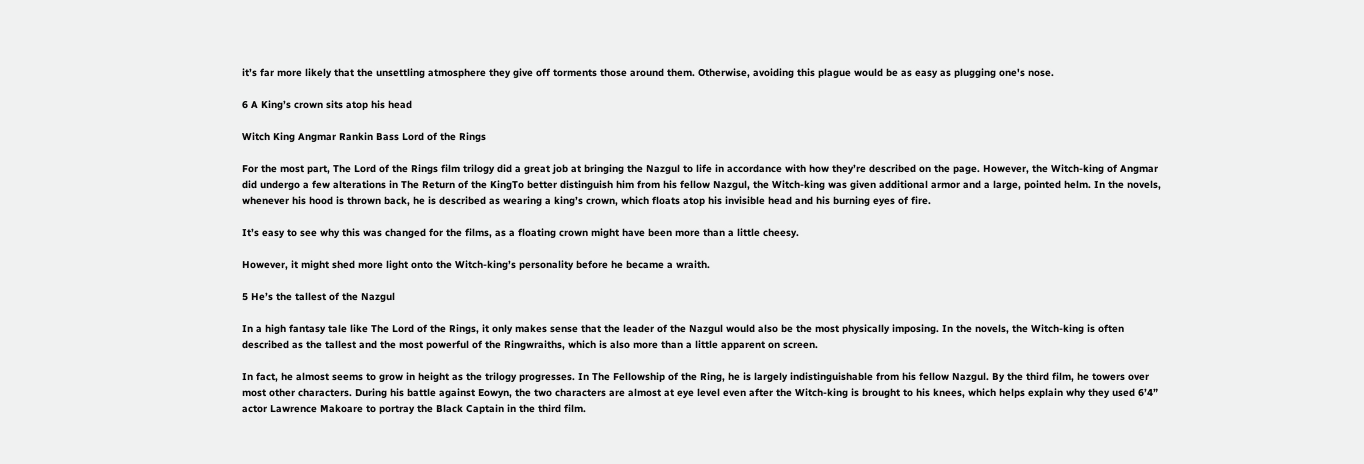it’s far more likely that the unsettling atmosphere they give off torments those around them. Otherwise, avoiding this plague would be as easy as plugging one's nose.

6 A King’s crown sits atop his head

Witch King Angmar Rankin Bass Lord of the Rings

For the most part, The Lord of the Rings film trilogy did a great job at bringing the Nazgul to life in accordance with how they’re described on the page. However, the Witch-king of Angmar did undergo a few alterations in The Return of the KingTo better distinguish him from his fellow Nazgul, the Witch-king was given additional armor and a large, pointed helm. In the novels, whenever his hood is thrown back, he is described as wearing a king’s crown, which floats atop his invisible head and his burning eyes of fire.

It’s easy to see why this was changed for the films, as a floating crown might have been more than a little cheesy.

However, it might shed more light onto the Witch-king’s personality before he became a wraith.

5 He’s the tallest of the Nazgul

In a high fantasy tale like The Lord of the Rings, it only makes sense that the leader of the Nazgul would also be the most physically imposing. In the novels, the Witch-king is often described as the tallest and the most powerful of the Ringwraiths, which is also more than a little apparent on screen.

In fact, he almost seems to grow in height as the trilogy progresses. In The Fellowship of the Ring, he is largely indistinguishable from his fellow Nazgul. By the third film, he towers over most other characters. During his battle against Eowyn, the two characters are almost at eye level even after the Witch-king is brought to his knees, which helps explain why they used 6’4” actor Lawrence Makoare to portray the Black Captain in the third film.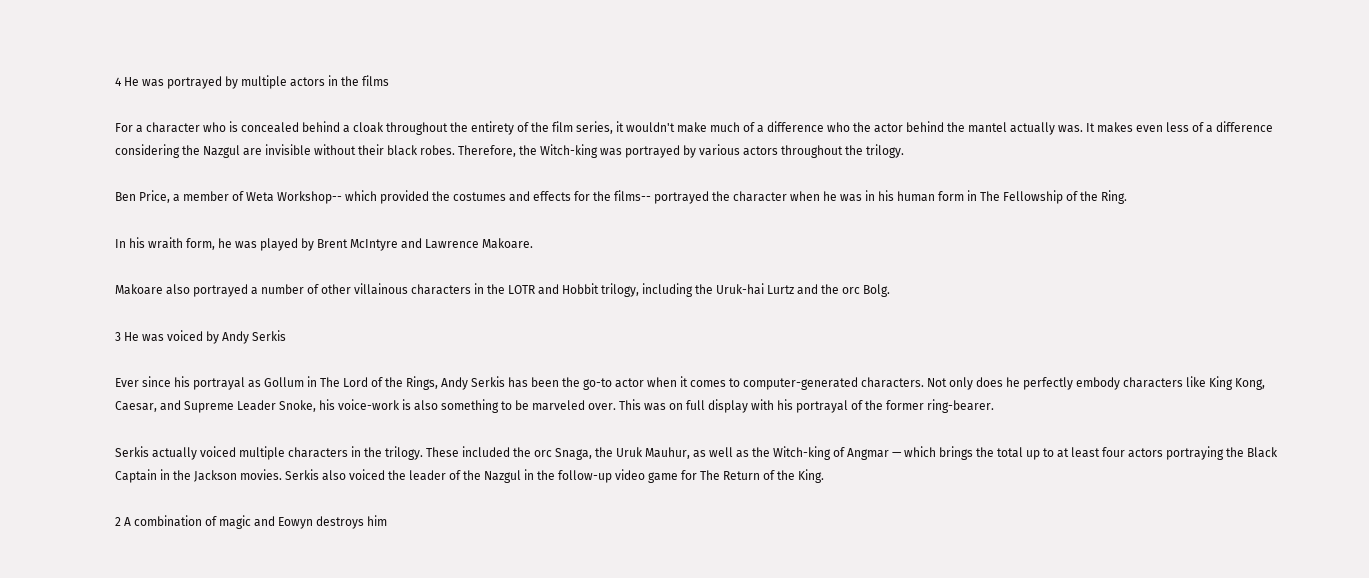4 He was portrayed by multiple actors in the films

For a character who is concealed behind a cloak throughout the entirety of the film series, it wouldn't make much of a difference who the actor behind the mantel actually was. It makes even less of a difference considering the Nazgul are invisible without their black robes. Therefore, the Witch-king was portrayed by various actors throughout the trilogy.

Ben Price, a member of Weta Workshop-- which provided the costumes and effects for the films-- portrayed the character when he was in his human form in The Fellowship of the Ring.

In his wraith form, he was played by Brent McIntyre and Lawrence Makoare.

Makoare also portrayed a number of other villainous characters in the LOTR and Hobbit trilogy, including the Uruk-hai Lurtz and the orc Bolg.

3 He was voiced by Andy Serkis

Ever since his portrayal as Gollum in The Lord of the Rings, Andy Serkis has been the go-to actor when it comes to computer-generated characters. Not only does he perfectly embody characters like King Kong, Caesar, and Supreme Leader Snoke, his voice-work is also something to be marveled over. This was on full display with his portrayal of the former ring-bearer.

Serkis actually voiced multiple characters in the trilogy. These included the orc Snaga, the Uruk Mauhur, as well as the Witch-king of Angmar — which brings the total up to at least four actors portraying the Black Captain in the Jackson movies. Serkis also voiced the leader of the Nazgul in the follow-up video game for The Return of the King.

2 A combination of magic and Eowyn destroys him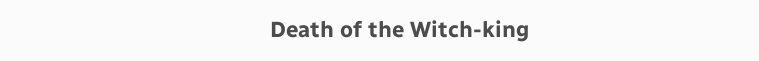Death of the Witch-king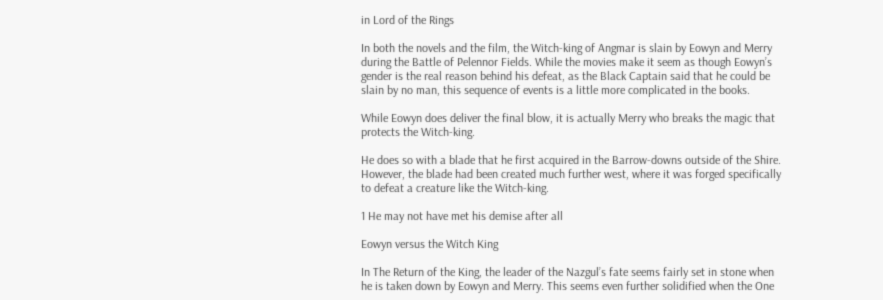in Lord of the Rings

In both the novels and the film, the Witch-king of Angmar is slain by Eowyn and Merry during the Battle of Pelennor Fields. While the movies make it seem as though Eowyn’s gender is the real reason behind his defeat, as the Black Captain said that he could be slain by no man, this sequence of events is a little more complicated in the books.

While Eowyn does deliver the final blow, it is actually Merry who breaks the magic that protects the Witch-king.

He does so with a blade that he first acquired in the Barrow-downs outside of the Shire. However, the blade had been created much further west, where it was forged specifically to defeat a creature like the Witch-king.

1 He may not have met his demise after all

Eowyn versus the Witch King

In The Return of the King, the leader of the Nazgul’s fate seems fairly set in stone when he is taken down by Eowyn and Merry. This seems even further solidified when the One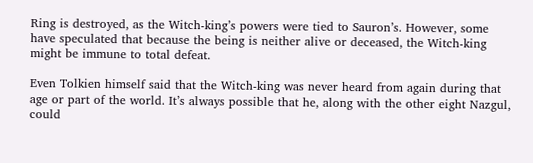Ring is destroyed, as the Witch-king’s powers were tied to Sauron’s. However, some have speculated that because the being is neither alive or deceased, the Witch-king might be immune to total defeat.

Even Tolkien himself said that the Witch-king was never heard from again during that age or part of the world. It’s always possible that he, along with the other eight Nazgul, could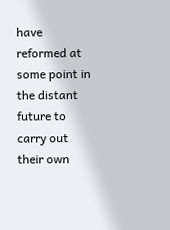have reformed at some point in the distant future to carry out their own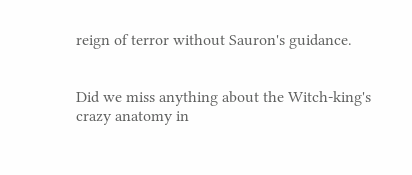reign of terror without Sauron's guidance.


Did we miss anything about the Witch-king's crazy anatomy in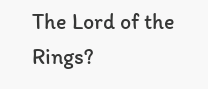The Lord of the Rings?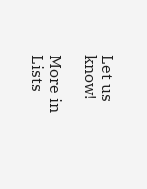Let us know!

More in Lists